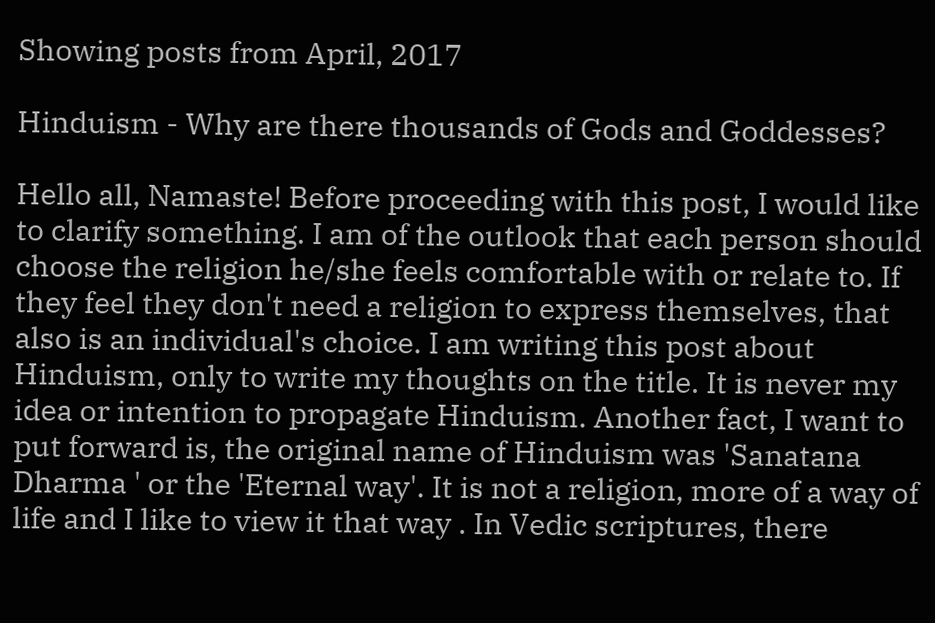Showing posts from April, 2017

Hinduism - Why are there thousands of Gods and Goddesses?

Hello all, Namaste! Before proceeding with this post, I would like to clarify something. I am of the outlook that each person should choose the religion he/she feels comfortable with or relate to. If they feel they don't need a religion to express themselves, that also is an individual's choice. I am writing this post about Hinduism, only to write my thoughts on the title. It is never my idea or intention to propagate Hinduism. Another fact, I want to put forward is, the original name of Hinduism was 'Sanatana Dharma ' or the 'Eternal way'. It is not a religion, more of a way of life and I like to view it that way . In Vedic scriptures, there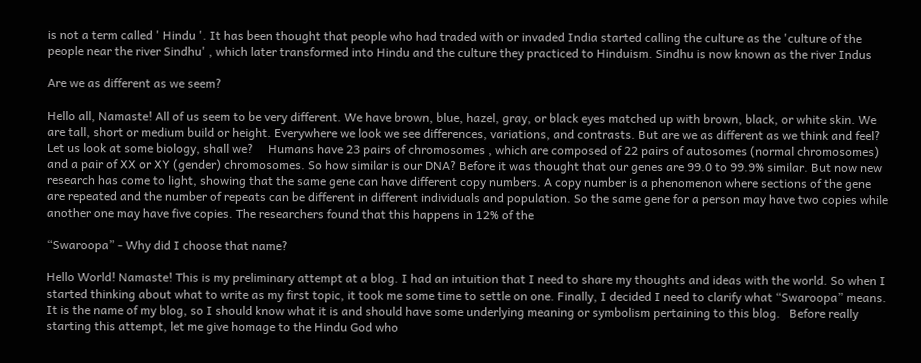is not a term called ' Hindu '. It has been thought that people who had traded with or invaded India started calling the culture as the 'culture of the people near the river Sindhu' , which later transformed into Hindu and the culture they practiced to Hinduism. Sindhu is now known as the river Indus

Are we as different as we seem?

Hello all, Namaste! All of us seem to be very different. We have brown, blue, hazel, gray, or black eyes matched up with brown, black, or white skin. We are tall, short or medium build or height. Everywhere we look we see differences, variations, and contrasts. But are we as different as we think and feel? Let us look at some biology, shall we?     Humans have 23 pairs of chromosomes , which are composed of 22 pairs of autosomes (normal chromosomes) and a pair of XX or XY (gender) chromosomes. So how similar is our DNA? Before it was thought that our genes are 99.0 to 99.9% similar. But now new research has come to light, showing that the same gene can have different copy numbers. A copy number is a phenomenon where sections of the gene are repeated and the number of repeats can be different in different individuals and population. So the same gene for a person may have two copies while another one may have five copies. The researchers found that this happens in 12% of the

“Swaroopa” - Why did I choose that name?

Hello World! Namaste! This is my preliminary attempt at a blog. I had an intuition that I need to share my thoughts and ideas with the world. So when I started thinking about what to write as my first topic, it took me some time to settle on one. Finally, I decided I need to clarify what “Swaroopa” means. It is the name of my blog, so I should know what it is and should have some underlying meaning or symbolism pertaining to this blog.   Before really starting this attempt, let me give homage to the Hindu God who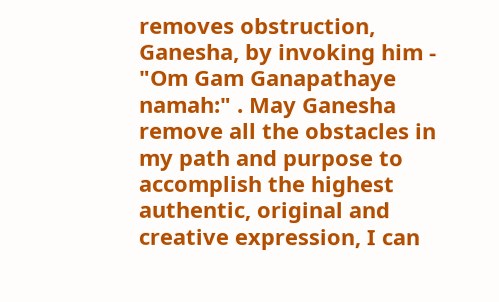removes obstruction, Ganesha, by invoking him - "Om Gam Ganapathaye namah:" . May Ganesha remove all the obstacles in my path and purpose to accomplish the highest authentic, original and creative expression, I can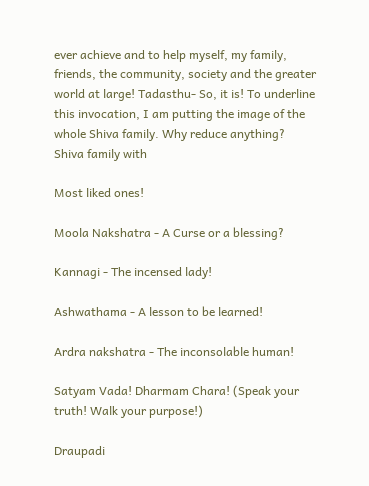ever achieve and to help myself, my family, friends, the community, society and the greater world at large! Tadasthu- So, it is! To underline this invocation, I am putting the image of the whole Shiva family. Why reduce anything?    Shiva family with

Most liked ones!

Moola Nakshatra - A Curse or a blessing?

Kannagi - The incensed lady!

Ashwathama - A lesson to be learned!

Ardra nakshatra - The inconsolable human!

Satyam Vada! Dharmam Chara! (Speak your truth! Walk your purpose!)

Draupadi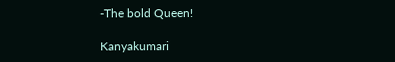-The bold Queen!

Kanyakumari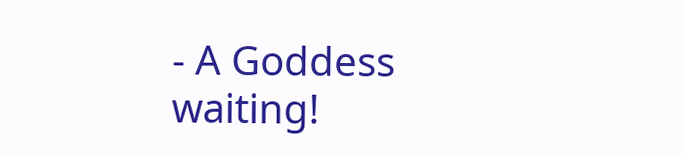- A Goddess waiting!